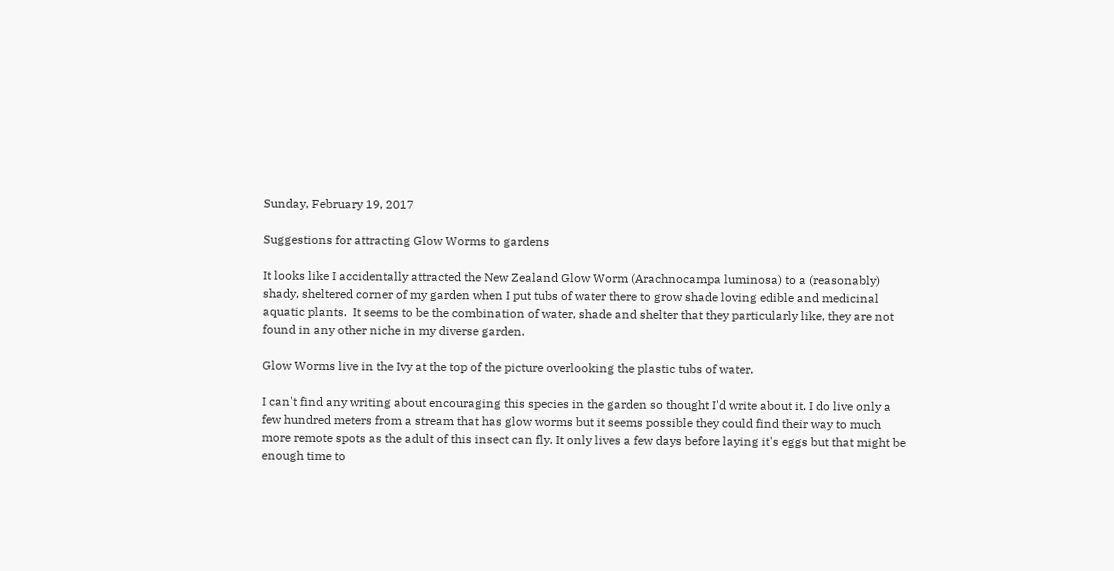Sunday, February 19, 2017

Suggestions for attracting Glow Worms to gardens

It looks like I accidentally attracted the New Zealand Glow Worm (Arachnocampa luminosa) to a (reasonably) shady, sheltered corner of my garden when I put tubs of water there to grow shade loving edible and medicinal aquatic plants.  It seems to be the combination of water, shade and shelter that they particularly like, they are not found in any other niche in my diverse garden.

Glow Worms live in the Ivy at the top of the picture overlooking the plastic tubs of water.

I can't find any writing about encouraging this species in the garden so thought I'd write about it. I do live only a few hundred meters from a stream that has glow worms but it seems possible they could find their way to much more remote spots as the adult of this insect can fly. It only lives a few days before laying it's eggs but that might be enough time to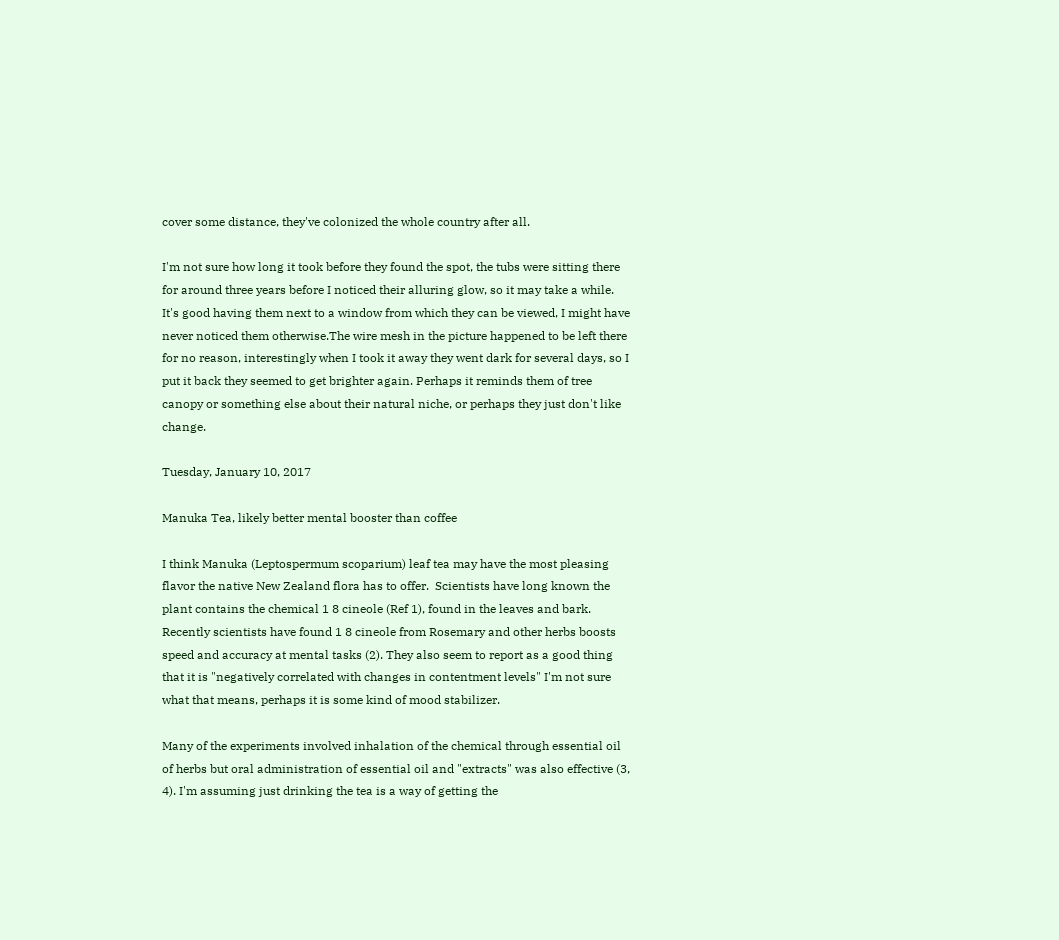cover some distance, they've colonized the whole country after all.

I'm not sure how long it took before they found the spot, the tubs were sitting there for around three years before I noticed their alluring glow, so it may take a while. It's good having them next to a window from which they can be viewed, I might have never noticed them otherwise.The wire mesh in the picture happened to be left there for no reason, interestingly when I took it away they went dark for several days, so I put it back they seemed to get brighter again. Perhaps it reminds them of tree canopy or something else about their natural niche, or perhaps they just don't like change.

Tuesday, January 10, 2017

Manuka Tea, likely better mental booster than coffee

I think Manuka (Leptospermum scoparium) leaf tea may have the most pleasing flavor the native New Zealand flora has to offer.  Scientists have long known the plant contains the chemical 1 8 cineole (Ref 1), found in the leaves and bark. Recently scientists have found 1 8 cineole from Rosemary and other herbs boosts speed and accuracy at mental tasks (2). They also seem to report as a good thing that it is "negatively correlated with changes in contentment levels" I'm not sure what that means, perhaps it is some kind of mood stabilizer.

Many of the experiments involved inhalation of the chemical through essential oil of herbs but oral administration of essential oil and "extracts" was also effective (3, 4). I'm assuming just drinking the tea is a way of getting the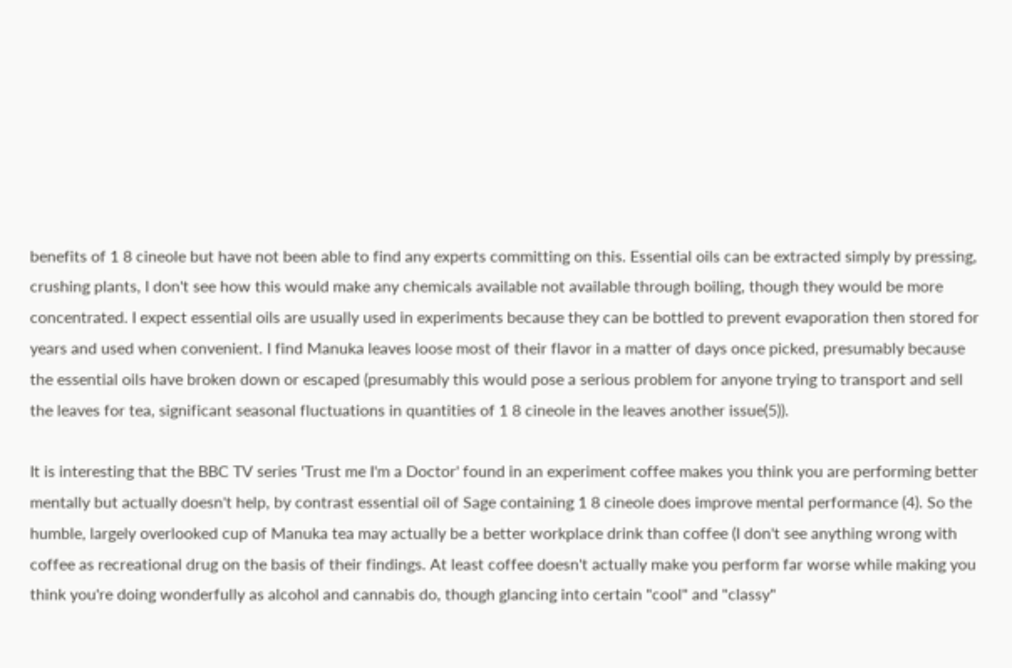benefits of 1 8 cineole but have not been able to find any experts committing on this. Essential oils can be extracted simply by pressing, crushing plants, I don't see how this would make any chemicals available not available through boiling, though they would be more concentrated. I expect essential oils are usually used in experiments because they can be bottled to prevent evaporation then stored for years and used when convenient. I find Manuka leaves loose most of their flavor in a matter of days once picked, presumably because the essential oils have broken down or escaped (presumably this would pose a serious problem for anyone trying to transport and sell the leaves for tea, significant seasonal fluctuations in quantities of 1 8 cineole in the leaves another issue(5)).

It is interesting that the BBC TV series 'Trust me I'm a Doctor' found in an experiment coffee makes you think you are performing better mentally but actually doesn't help, by contrast essential oil of Sage containing 1 8 cineole does improve mental performance (4). So the humble, largely overlooked cup of Manuka tea may actually be a better workplace drink than coffee (I don't see anything wrong with coffee as recreational drug on the basis of their findings. At least coffee doesn't actually make you perform far worse while making you think you're doing wonderfully as alcohol and cannabis do, though glancing into certain "cool" and "classy"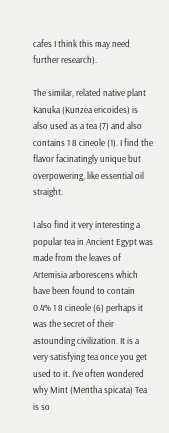cafes I think this may need further research).

The similar, related native plant Kanuka (Kunzea ericoides) is also used as a tea (7) and also contains 1 8 cineole (1). I find the flavor facinatingly unique but overpowering, like essential oil straight.

I also find it very interesting a popular tea in Ancient Egypt was made from the leaves of Artemisia arborescens which have been found to contain 0.4% 1 8 cineole (6) perhaps it was the secret of their astounding civilization. It is a very satisfying tea once you get used to it. I've often wondered why Mint (Mentha spicata) Tea is so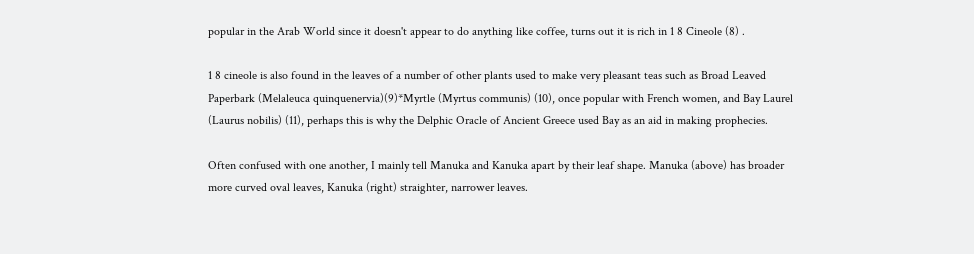popular in the Arab World since it doesn't appear to do anything like coffee, turns out it is rich in 1 8 Cineole (8) .

1 8 cineole is also found in the leaves of a number of other plants used to make very pleasant teas such as Broad Leaved Paperbark (Melaleuca quinquenervia)(9)*Myrtle (Myrtus communis) (10), once popular with French women, and Bay Laurel (Laurus nobilis) (11), perhaps this is why the Delphic Oracle of Ancient Greece used Bay as an aid in making prophecies.

Often confused with one another, I mainly tell Manuka and Kanuka apart by their leaf shape. Manuka (above) has broader more curved oval leaves, Kanuka (right) straighter, narrower leaves.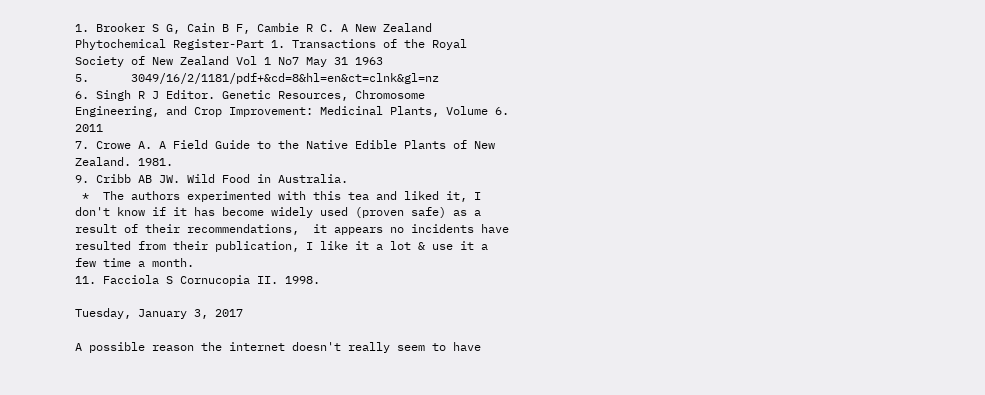1. Brooker S G, Cain B F, Cambie R C. A New Zealand Phytochemical Register-Part 1. Transactions of the Royal Society of New Zealand Vol 1 No7 May 31 1963
5.      3049/16/2/1181/pdf+&cd=8&hl=en&ct=clnk&gl=nz
6. Singh R J Editor. Genetic Resources, Chromosome Engineering, and Crop Improvement: Medicinal Plants, Volume 6. 2011
7. Crowe A. A Field Guide to the Native Edible Plants of New Zealand. 1981.
9. Cribb AB JW. Wild Food in Australia.
 *  The authors experimented with this tea and liked it, I don't know if it has become widely used (proven safe) as a result of their recommendations,  it appears no incidents have resulted from their publication, I like it a lot & use it a few time a month.
11. Facciola S Cornucopia II. 1998.

Tuesday, January 3, 2017

A possible reason the internet doesn't really seem to have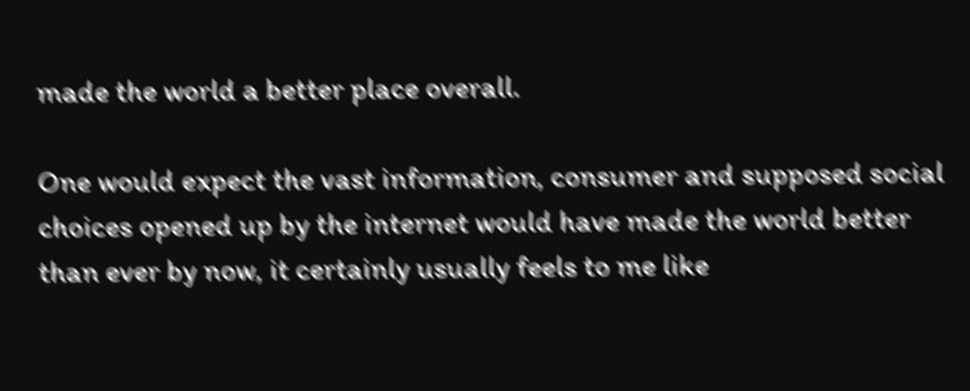made the world a better place overall.

One would expect the vast information, consumer and supposed social choices opened up by the internet would have made the world better than ever by now, it certainly usually feels to me like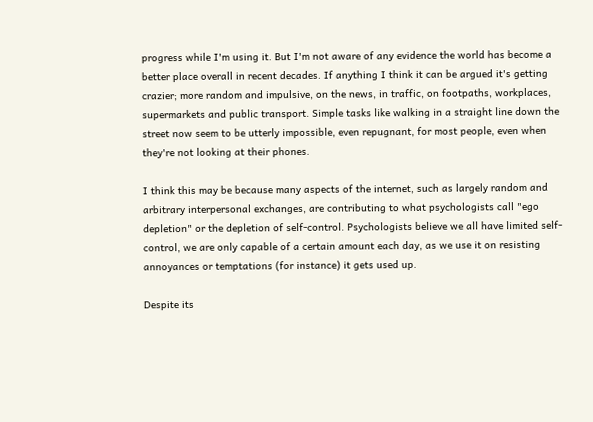progress while I'm using it. But I'm not aware of any evidence the world has become a better place overall in recent decades. If anything I think it can be argued it's getting crazier; more random and impulsive, on the news, in traffic, on footpaths, workplaces, supermarkets and public transport. Simple tasks like walking in a straight line down the street now seem to be utterly impossible, even repugnant, for most people, even when they're not looking at their phones.

I think this may be because many aspects of the internet, such as largely random and arbitrary interpersonal exchanges, are contributing to what psychologists call "ego depletion" or the depletion of self-control. Psychologists believe we all have limited self-control, we are only capable of a certain amount each day, as we use it on resisting annoyances or temptations (for instance) it gets used up.

Despite its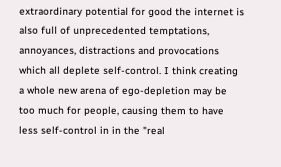extraordinary potential for good the internet is also full of unprecedented temptations, annoyances, distractions and provocations which all deplete self-control. I think creating a whole new arena of ego-depletion may be too much for people, causing them to have less self-control in in the "real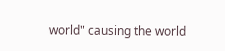world" causing the world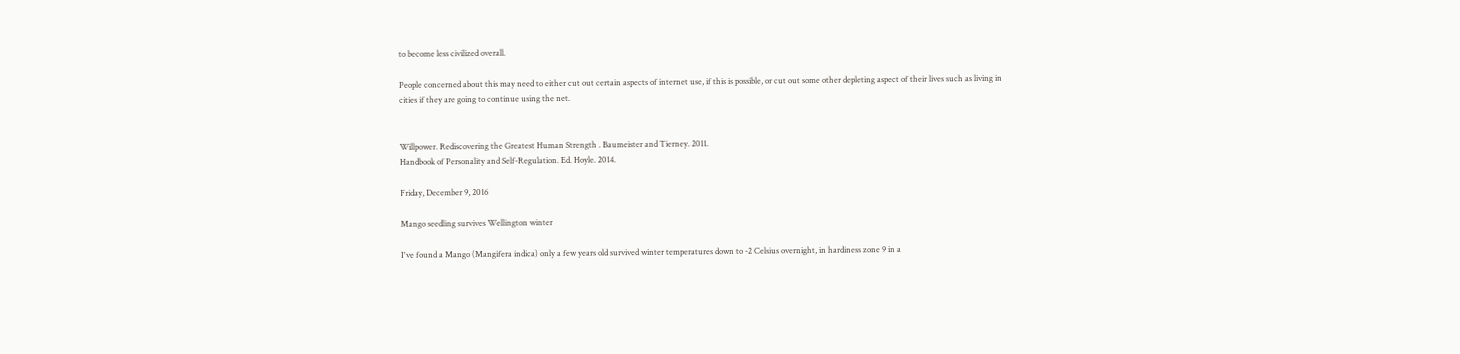to become less civilized overall.

People concerned about this may need to either cut out certain aspects of internet use, if this is possible, or cut out some other depleting aspect of their lives such as living in cities if they are going to continue using the net.


Willpower. Rediscovering the Greatest Human Strength . Baumeister and Tierney. 2011.
Handbook of Personality and Self-Regulation. Ed. Hoyle. 2014.

Friday, December 9, 2016

Mango seedling survives Wellington winter

I've found a Mango (Mangifera indica) only a few years old survived winter temperatures down to -2 Celsius overnight, in hardiness zone 9 in a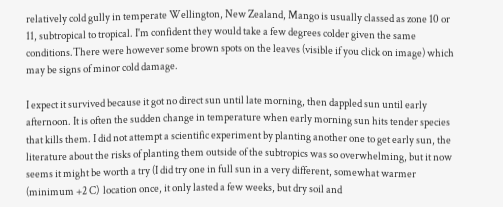relatively cold gully in temperate Wellington, New Zealand, Mango is usually classed as zone 10 or 11, subtropical to tropical. I'm confident they would take a few degrees colder given the same conditions.There were however some brown spots on the leaves (visible if you click on image) which may be signs of minor cold damage.

I expect it survived because it got no direct sun until late morning, then dappled sun until early afternoon. It is often the sudden change in temperature when early morning sun hits tender species that kills them. I did not attempt a scientific experiment by planting another one to get early sun, the literature about the risks of planting them outside of the subtropics was so overwhelming, but it now seems it might be worth a try (I did try one in full sun in a very different, somewhat warmer (minimum +2 C)  location once, it only lasted a few weeks, but dry soil and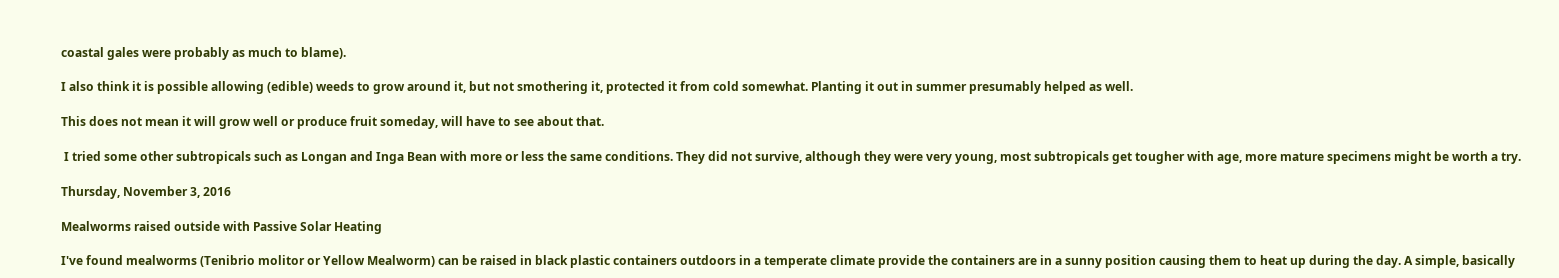coastal gales were probably as much to blame).

I also think it is possible allowing (edible) weeds to grow around it, but not smothering it, protected it from cold somewhat. Planting it out in summer presumably helped as well.

This does not mean it will grow well or produce fruit someday, will have to see about that.

 I tried some other subtropicals such as Longan and Inga Bean with more or less the same conditions. They did not survive, although they were very young, most subtropicals get tougher with age, more mature specimens might be worth a try.

Thursday, November 3, 2016

Mealworms raised outside with Passive Solar Heating

I've found mealworms (Tenibrio molitor or Yellow Mealworm) can be raised in black plastic containers outdoors in a temperate climate provide the containers are in a sunny position causing them to heat up during the day. A simple, basically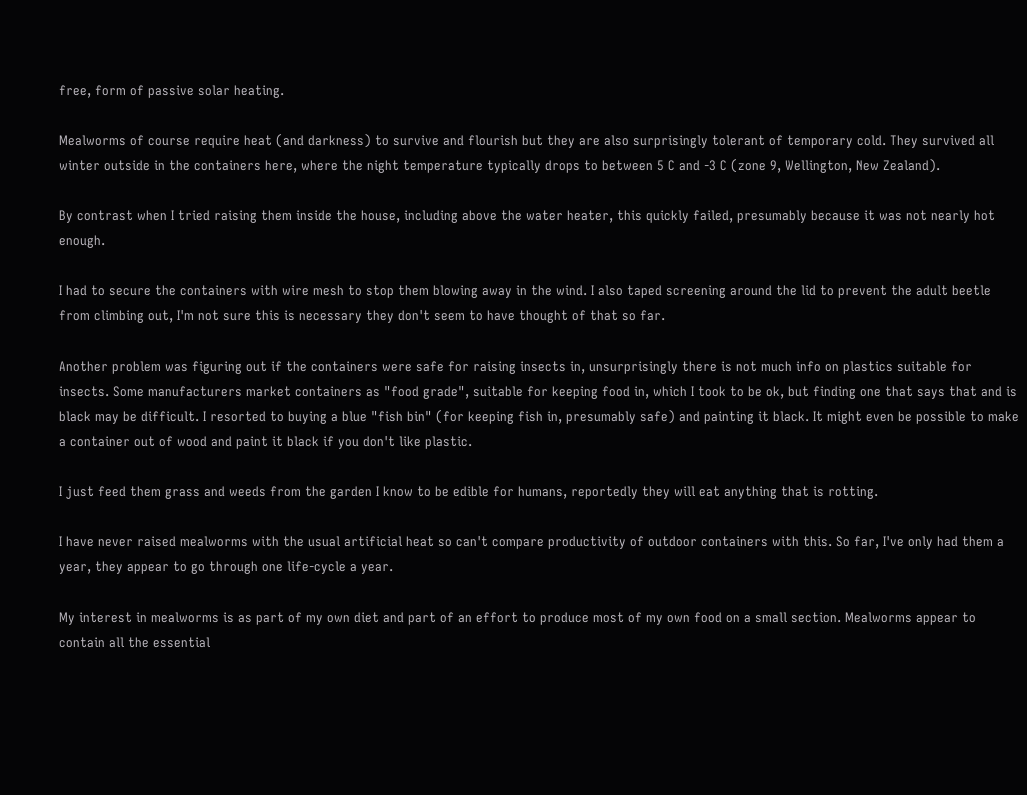free, form of passive solar heating.

Mealworms of course require heat (and darkness) to survive and flourish but they are also surprisingly tolerant of temporary cold. They survived all winter outside in the containers here, where the night temperature typically drops to between 5 C and -3 C (zone 9, Wellington, New Zealand).

By contrast when I tried raising them inside the house, including above the water heater, this quickly failed, presumably because it was not nearly hot enough.

I had to secure the containers with wire mesh to stop them blowing away in the wind. I also taped screening around the lid to prevent the adult beetle from climbing out, I'm not sure this is necessary they don't seem to have thought of that so far.

Another problem was figuring out if the containers were safe for raising insects in, unsurprisingly there is not much info on plastics suitable for insects. Some manufacturers market containers as "food grade", suitable for keeping food in, which I took to be ok, but finding one that says that and is black may be difficult. I resorted to buying a blue "fish bin" (for keeping fish in, presumably safe) and painting it black. It might even be possible to make a container out of wood and paint it black if you don't like plastic.

I just feed them grass and weeds from the garden I know to be edible for humans, reportedly they will eat anything that is rotting.

I have never raised mealworms with the usual artificial heat so can't compare productivity of outdoor containers with this. So far, I've only had them a year, they appear to go through one life-cycle a year.

My interest in mealworms is as part of my own diet and part of an effort to produce most of my own food on a small section. Mealworms appear to contain all the essential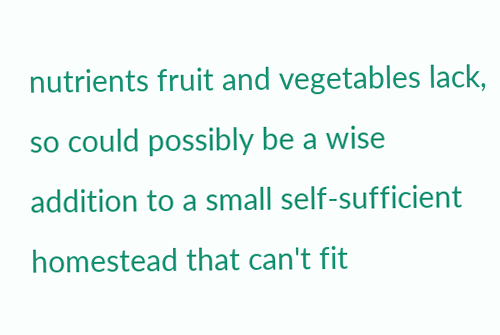nutrients fruit and vegetables lack, so could possibly be a wise addition to a small self-sufficient homestead that can't fit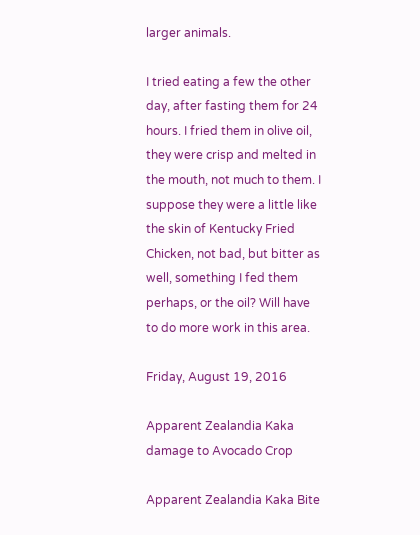larger animals.

I tried eating a few the other day, after fasting them for 24 hours. I fried them in olive oil, they were crisp and melted in the mouth, not much to them. I suppose they were a little like the skin of Kentucky Fried Chicken, not bad, but bitter as well, something I fed them perhaps, or the oil? Will have to do more work in this area.

Friday, August 19, 2016

Apparent Zealandia Kaka damage to Avocado Crop

Apparent Zealandia Kaka Bite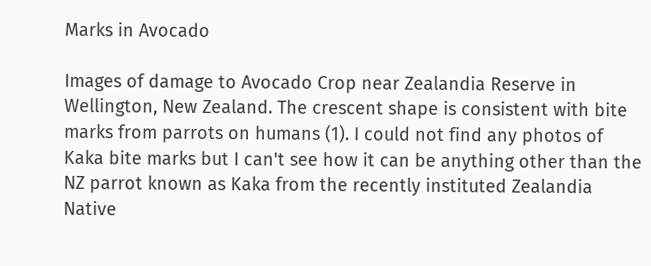Marks in Avocado

Images of damage to Avocado Crop near Zealandia Reserve in Wellington, New Zealand. The crescent shape is consistent with bite marks from parrots on humans (1). I could not find any photos of Kaka bite marks but I can't see how it can be anything other than the NZ parrot known as Kaka from the recently instituted Zealandia Native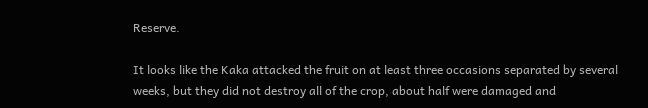Reserve.

It looks like the Kaka attacked the fruit on at least three occasions separated by several weeks, but they did not destroy all of the crop, about half were damaged and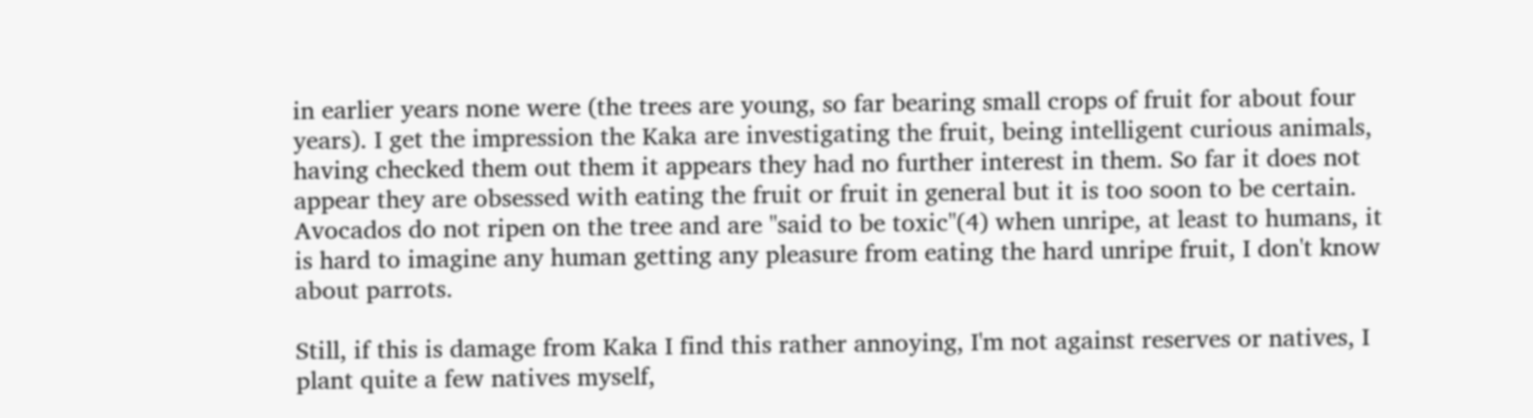in earlier years none were (the trees are young, so far bearing small crops of fruit for about four years). I get the impression the Kaka are investigating the fruit, being intelligent curious animals, having checked them out them it appears they had no further interest in them. So far it does not appear they are obsessed with eating the fruit or fruit in general but it is too soon to be certain. Avocados do not ripen on the tree and are "said to be toxic"(4) when unripe, at least to humans, it is hard to imagine any human getting any pleasure from eating the hard unripe fruit, I don't know about parrots.

Still, if this is damage from Kaka I find this rather annoying, I'm not against reserves or natives, I plant quite a few natives myself,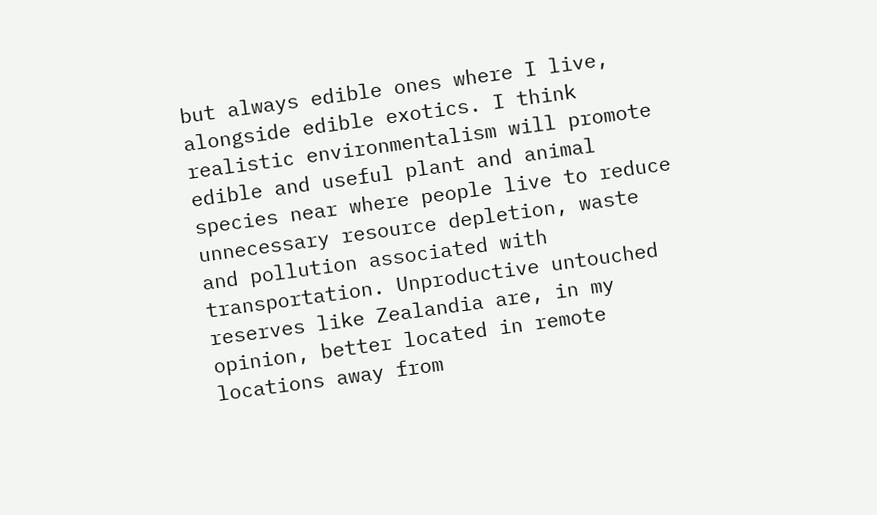but always edible ones where I live, alongside edible exotics. I think realistic environmentalism will promote edible and useful plant and animal species near where people live to reduce unnecessary resource depletion, waste and pollution associated with transportation. Unproductive untouched reserves like Zealandia are, in my opinion, better located in remote locations away from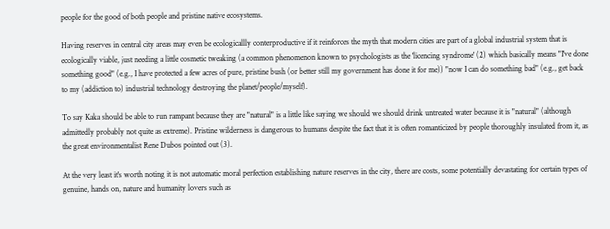people for the good of both people and pristine native ecosystems.

Having reserves in central city areas may even be ecologicallly conterproductive if it reinforces the myth that modern cities are part of a global industrial system that is ecologically viable, just needing a little cosmetic tweaking (a common phenomenon known to psychologists as the 'licencing syndrome' (2) which basically means "I've done something good" (e.g., I have protected a few acres of pure, pristine bush (or better still my government has done it for me)) "now I can do something bad" (e.g., get back to my (addiction to) industrial technology destroying the planet/people/myself).

To say Kaka should be able to run rampant because they are "natural" is a little like saying we should we should drink untreated water because it is "natural" (although admittedly probably not quite as extreme). Pristine wilderness is dangerous to humans despite the fact that it is often romanticized by people thoroughly insulated from it, as the great environmentalist Rene Dubos pointed out (3).

At the very least it's worth noting it is not automatic moral perfection establishing nature reserves in the city, there are costs, some potentially devastating for certain types of genuine, hands on, nature and humanity lovers such as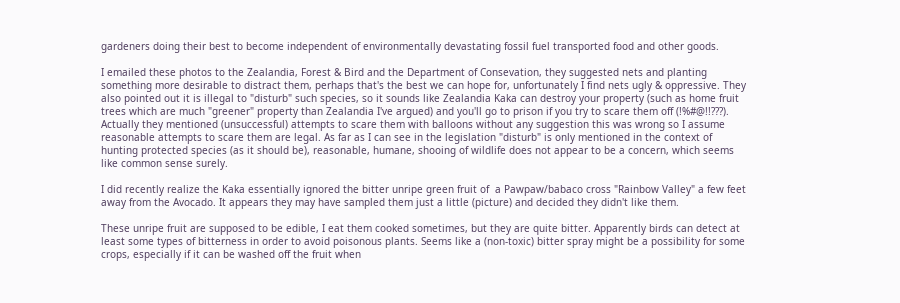gardeners doing their best to become independent of environmentally devastating fossil fuel transported food and other goods.

I emailed these photos to the Zealandia, Forest & Bird and the Department of Consevation, they suggested nets and planting something more desirable to distract them, perhaps that's the best we can hope for, unfortunately I find nets ugly & oppressive. They also pointed out it is illegal to "disturb" such species, so it sounds like Zealandia Kaka can destroy your property (such as home fruit trees which are much "greener" property than Zealandia I've argued) and you'll go to prison if you try to scare them off (!%#@!!???). Actually they mentioned (unsuccessful) attempts to scare them with balloons without any suggestion this was wrong so I assume reasonable attempts to scare them are legal. As far as I can see in the legislation "disturb" is only mentioned in the context of hunting protected species (as it should be), reasonable, humane, shooing of wildlife does not appear to be a concern, which seems like common sense surely.

I did recently realize the Kaka essentially ignored the bitter unripe green fruit of  a Pawpaw/babaco cross "Rainbow Valley" a few feet away from the Avocado. It appears they may have sampled them just a little (picture) and decided they didn't like them.

These unripe fruit are supposed to be edible, I eat them cooked sometimes, but they are quite bitter. Apparently birds can detect at least some types of bitterness in order to avoid poisonous plants. Seems like a (non-toxic) bitter spray might be a possibility for some crops, especially if it can be washed off the fruit when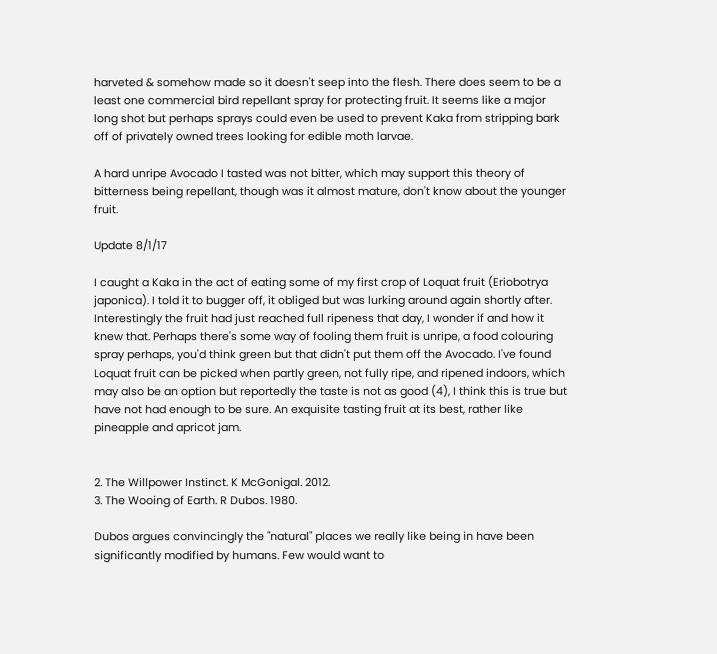harveted & somehow made so it doesn't seep into the flesh. There does seem to be a least one commercial bird repellant spray for protecting fruit. It seems like a major long shot but perhaps sprays could even be used to prevent Kaka from stripping bark off of privately owned trees looking for edible moth larvae.

A hard unripe Avocado I tasted was not bitter, which may support this theory of bitterness being repellant, though was it almost mature, don't know about the younger fruit.

Update 8/1/17

I caught a Kaka in the act of eating some of my first crop of Loquat fruit (Eriobotrya  japonica). I told it to bugger off, it obliged but was lurking around again shortly after. Interestingly the fruit had just reached full ripeness that day, I wonder if and how it knew that. Perhaps there's some way of fooling them fruit is unripe, a food colouring spray perhaps, you'd think green but that didn't put them off the Avocado. I've found Loquat fruit can be picked when partly green, not fully ripe, and ripened indoors, which may also be an option but reportedly the taste is not as good (4), I think this is true but have not had enough to be sure. An exquisite tasting fruit at its best, rather like pineapple and apricot jam.


2. The Willpower Instinct. K McGonigal. 2012.
3. The Wooing of Earth. R Dubos. 1980.

Dubos argues convincingly the "natural" places we really like being in have been significantly modified by humans. Few would want to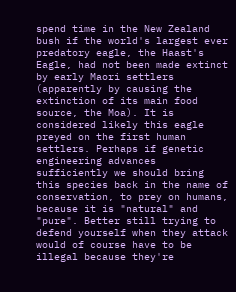spend time in the New Zealand bush if the world's largest ever predatory eagle, the Haast's Eagle, had not been made extinct by early Maori settlers (apparently by causing the extinction of its main food source, the Moa). It is considered likely this eagle preyed on the first human settlers. Perhaps if genetic engineering advances sufficiently we should bring this species back in the name of conservation, to prey on humans, because it is "natural" and "pure". Better still trying to defend yourself when they attack would of course have to be illegal because they're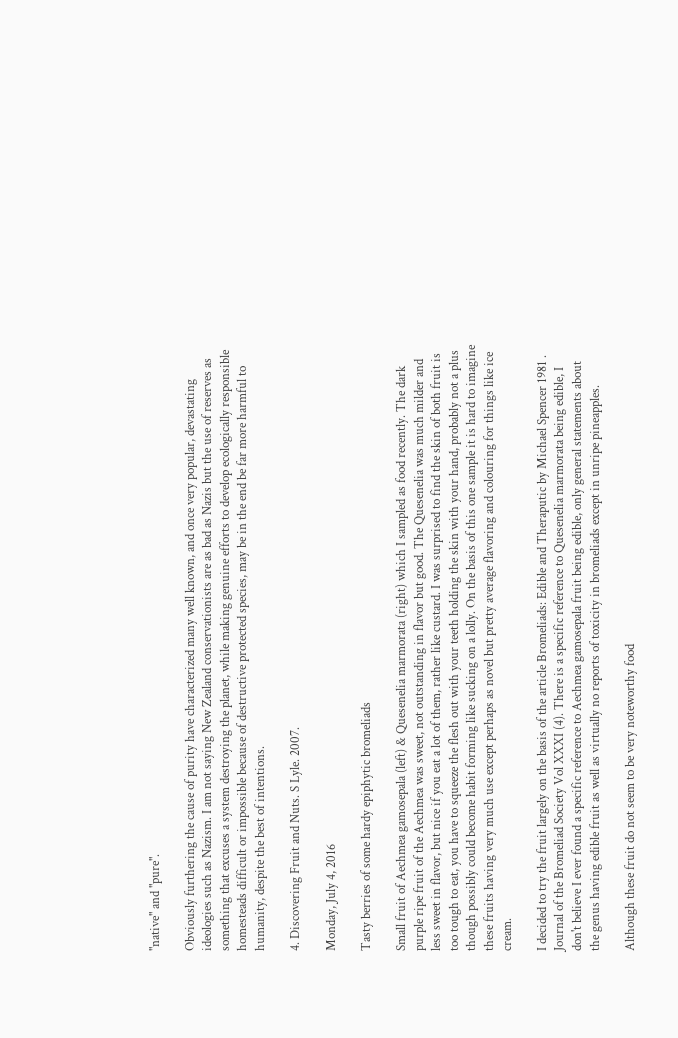"native" and "pure".

Obviously furthering the cause of purity have characterized many well known, and once very popular, devastating ideologies such as Nazism. I am not saying New Zealand conservationists are as bad as Nazis but the use of reserves as something that excuses a system destroying the planet, while making genuine efforts to develop ecologically responsible homesteads difficult or impossible because of destructive protected species, may be in the end be far more harmful to humanity, despite the best of intentions.

4. Discovering Fruit and Nuts. S Lyle. 2007.

Monday, July 4, 2016

Tasty berries of some hardy epiphytic bromeliads

Small fruit of Aechmea gamosepala (left) & Quesenelia marmorata (right) which I sampled as food recently. The dark purple ripe fruit of the Aechmea was sweet, not outstanding in flavor but good. The Quesenelia was much milder and less sweet in flavor, but nice if you eat a lot of them, rather like custard. I was surprised to find the skin of both fruit is too tough to eat, you have to squeeze the flesh out with your teeth holding the skin with your hand, probably not a plus though possibly could become habit forming like sucking on a lolly. On the basis of this one sample it is hard to imagine these fruits having very much use except perhaps as novel but pretty average flavoring and colouring for things like ice cream.

I decided to try the fruit largely on the basis of the article Bromeliads: Edible and Theraputic by Michael Spencer 1981 . Journal of the Bromeliad Society Vol XXXI (4). There is a specific reference to Quesenelia marmorata being edible, I don't believe I ever found a specific reference to Aechmea gamosepala fruit being edible, only general statements about the genus having edible fruit as well as virtually no reports of toxicity in bromeliads except in unripe pineapples.

Although these fruit do not seem to be very noteworthy food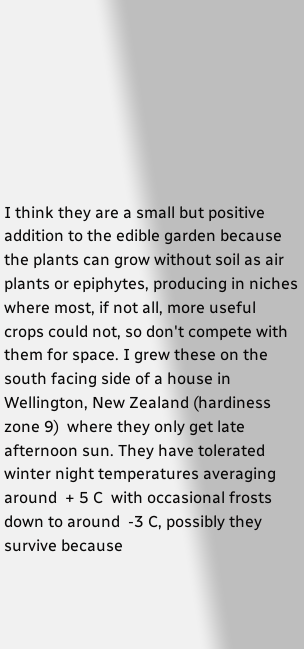I think they are a small but positive addition to the edible garden because the plants can grow without soil as air plants or epiphytes, producing in niches where most, if not all, more useful crops could not, so don't compete with them for space. I grew these on the south facing side of a house in Wellington, New Zealand (hardiness zone 9)  where they only get late afternoon sun. They have tolerated winter night temperatures averaging around  + 5 C  with occasional frosts down to around  -3 C, possibly they survive because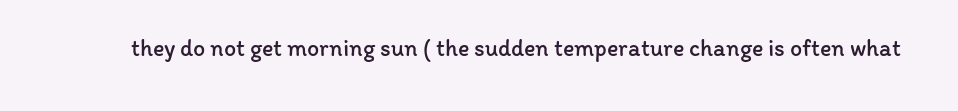they do not get morning sun ( the sudden temperature change is often what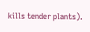kills tender plants).